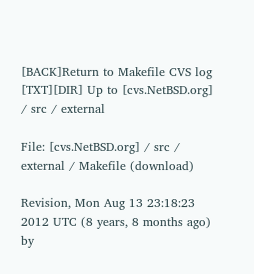[BACK]Return to Makefile CVS log [TXT][DIR] Up to [cvs.NetBSD.org] / src / external

File: [cvs.NetBSD.org] / src / external / Makefile (download)

Revision, Mon Aug 13 23:18:23 2012 UTC (8 years, 8 months ago) by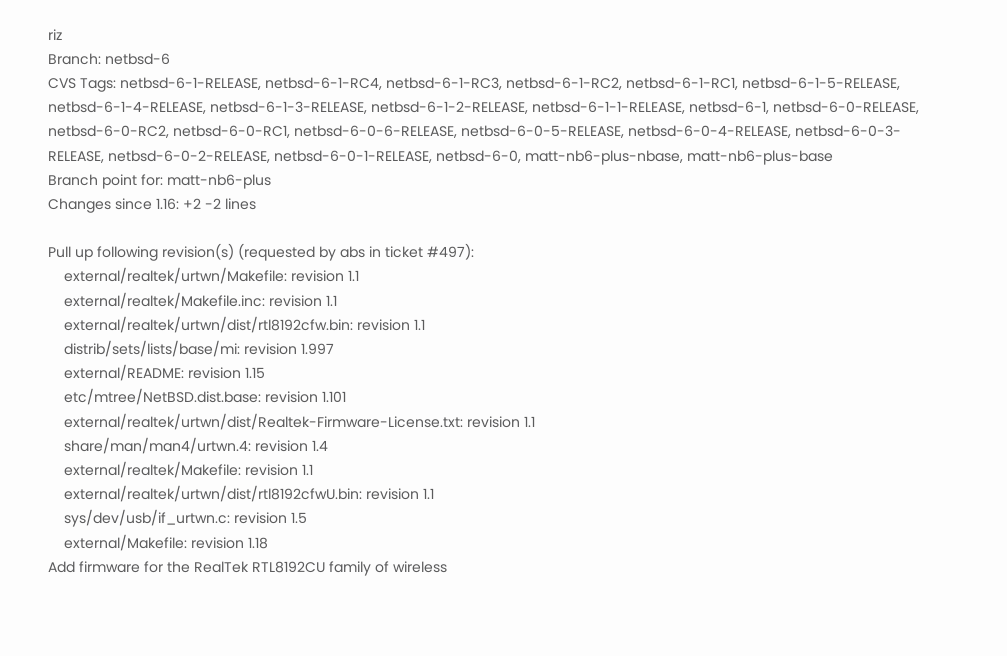riz
Branch: netbsd-6
CVS Tags: netbsd-6-1-RELEASE, netbsd-6-1-RC4, netbsd-6-1-RC3, netbsd-6-1-RC2, netbsd-6-1-RC1, netbsd-6-1-5-RELEASE, netbsd-6-1-4-RELEASE, netbsd-6-1-3-RELEASE, netbsd-6-1-2-RELEASE, netbsd-6-1-1-RELEASE, netbsd-6-1, netbsd-6-0-RELEASE, netbsd-6-0-RC2, netbsd-6-0-RC1, netbsd-6-0-6-RELEASE, netbsd-6-0-5-RELEASE, netbsd-6-0-4-RELEASE, netbsd-6-0-3-RELEASE, netbsd-6-0-2-RELEASE, netbsd-6-0-1-RELEASE, netbsd-6-0, matt-nb6-plus-nbase, matt-nb6-plus-base
Branch point for: matt-nb6-plus
Changes since 1.16: +2 -2 lines

Pull up following revision(s) (requested by abs in ticket #497):
    external/realtek/urtwn/Makefile: revision 1.1
    external/realtek/Makefile.inc: revision 1.1
    external/realtek/urtwn/dist/rtl8192cfw.bin: revision 1.1
    distrib/sets/lists/base/mi: revision 1.997
    external/README: revision 1.15
    etc/mtree/NetBSD.dist.base: revision 1.101
    external/realtek/urtwn/dist/Realtek-Firmware-License.txt: revision 1.1
    share/man/man4/urtwn.4: revision 1.4
    external/realtek/Makefile: revision 1.1
    external/realtek/urtwn/dist/rtl8192cfwU.bin: revision 1.1
    sys/dev/usb/if_urtwn.c: revision 1.5
    external/Makefile: revision 1.18
Add firmware for the RealTek RTL8192CU family of wireless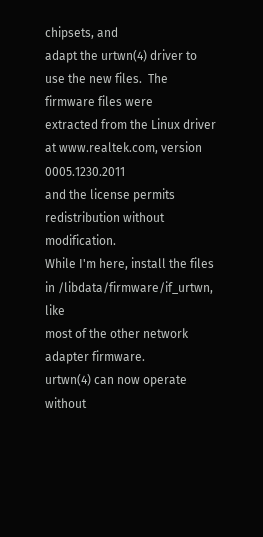chipsets, and
adapt the urtwn(4) driver to use the new files.  The firmware files were
extracted from the Linux driver at www.realtek.com, version 0005.1230.2011
and the license permits redistribution without modification.
While I'm here, install the files in /libdata/firmware/if_urtwn, like
most of the other network adapter firmware.
urtwn(4) can now operate without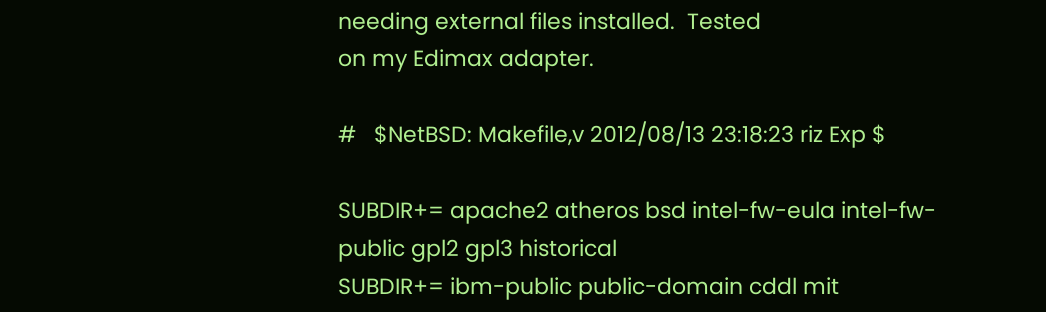needing external files installed.  Tested
on my Edimax adapter.

#   $NetBSD: Makefile,v 2012/08/13 23:18:23 riz Exp $

SUBDIR+= apache2 atheros bsd intel-fw-eula intel-fw-public gpl2 gpl3 historical
SUBDIR+= ibm-public public-domain cddl mit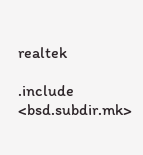realtek

.include <bsd.subdir.mk>